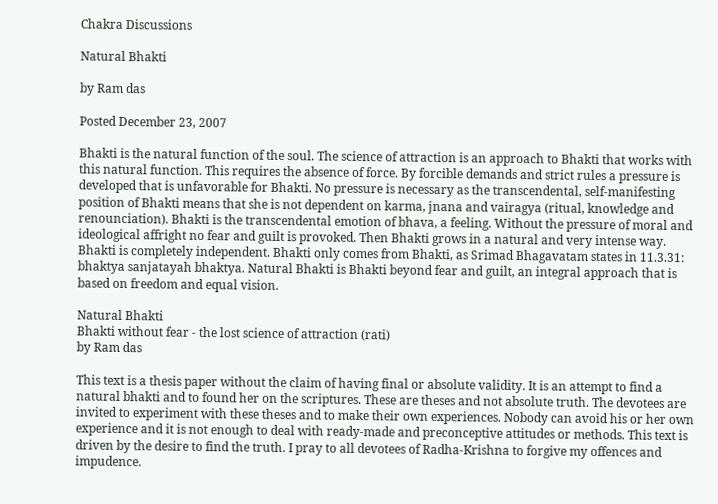Chakra Discussions

Natural Bhakti

by Ram das

Posted December 23, 2007

Bhakti is the natural function of the soul. The science of attraction is an approach to Bhakti that works with this natural function. This requires the absence of force. By forcible demands and strict rules a pressure is developed that is unfavorable for Bhakti. No pressure is necessary as the transcendental, self-manifesting position of Bhakti means that she is not dependent on karma, jnana and vairagya (ritual, knowledge and renounciation). Bhakti is the transcendental emotion of bhava, a feeling. Without the pressure of moral and ideological affright no fear and guilt is provoked. Then Bhakti grows in a natural and very intense way. Bhakti is completely independent. Bhakti only comes from Bhakti, as Srimad Bhagavatam states in 11.3.31: bhaktya sanjatayah bhaktya. Natural Bhakti is Bhakti beyond fear and guilt, an integral approach that is based on freedom and equal vision.

Natural Bhakti
Bhakti without fear - the lost science of attraction (rati)
by Ram das

This text is a thesis paper without the claim of having final or absolute validity. It is an attempt to find a natural bhakti and to found her on the scriptures. These are theses and not absolute truth. The devotees are invited to experiment with these theses and to make their own experiences. Nobody can avoid his or her own experience and it is not enough to deal with ready-made and preconceptive attitudes or methods. This text is driven by the desire to find the truth. I pray to all devotees of Radha-Krishna to forgive my offences and impudence.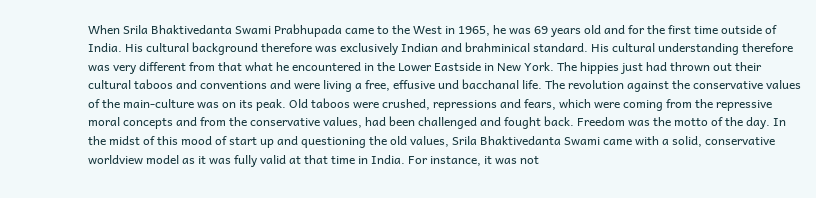When Srila Bhaktivedanta Swami Prabhupada came to the West in 1965, he was 69 years old and for the first time outside of India. His cultural background therefore was exclusively Indian and brahminical standard. His cultural understanding therefore was very different from that what he encountered in the Lower Eastside in New York. The hippies just had thrown out their cultural taboos and conventions and were living a free, effusive und bacchanal life. The revolution against the conservative values of the main-culture was on its peak. Old taboos were crushed, repressions and fears, which were coming from the repressive moral concepts and from the conservative values, had been challenged and fought back. Freedom was the motto of the day. In the midst of this mood of start up and questioning the old values, Srila Bhaktivedanta Swami came with a solid, conservative worldview model as it was fully valid at that time in India. For instance, it was not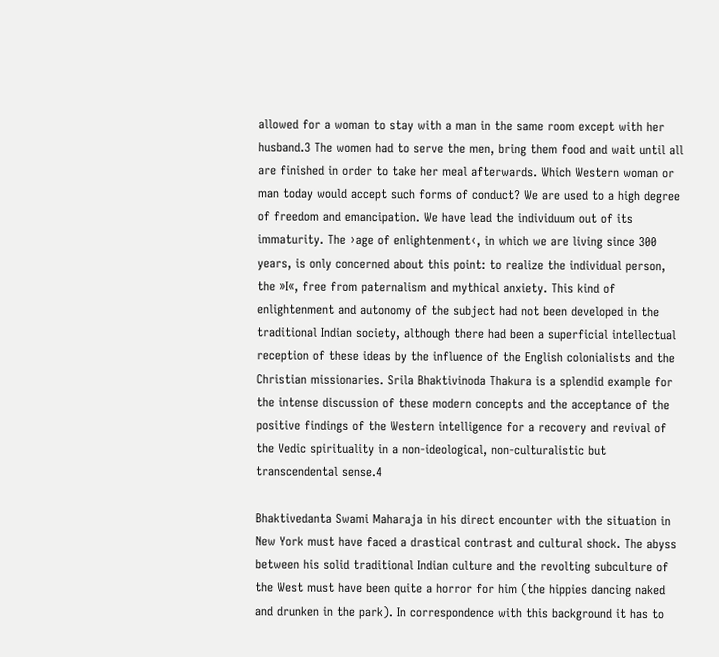allowed for a woman to stay with a man in the same room except with her husband.3 The women had to serve the men, bring them food and wait until all are finished in order to take her meal afterwards. Which Western woman or man today would accept such forms of conduct? We are used to a high degree of freedom and emancipation. We have lead the individuum out of its immaturity. The ›age of enlightenment‹, in which we are living since 300 years, is only concerned about this point: to realize the individual person, the »I«, free from paternalism and mythical anxiety. This kind of enlightenment and autonomy of the subject had not been developed in the traditional Indian society, although there had been a superficial intellectual reception of these ideas by the influence of the English colonialists and the Christian missionaries. Srila Bhaktivinoda Thakura is a splendid example for the intense discussion of these modern concepts and the acceptance of the positive findings of the Western intelligence for a recovery and revival of the Vedic spirituality in a non-ideological, non-culturalistic but transcendental sense.4

Bhaktivedanta Swami Maharaja in his direct encounter with the situation in New York must have faced a drastical contrast and cultural shock. The abyss between his solid traditional Indian culture and the revolting subculture of the West must have been quite a horror for him (the hippies dancing naked and drunken in the park). In correspondence with this background it has to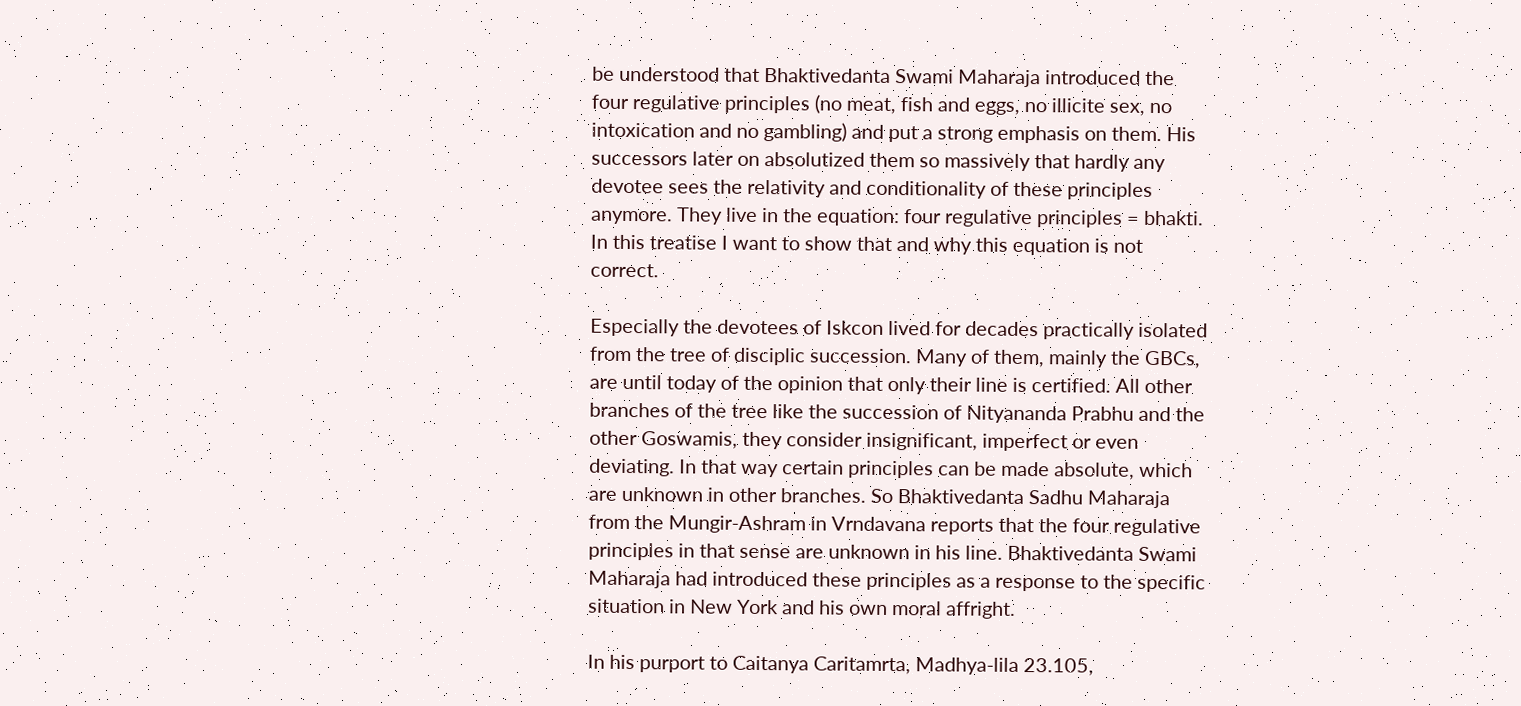be understood that Bhaktivedanta Swami Maharaja introduced the four regulative principles (no meat, fish and eggs, no illicite sex, no intoxication and no gambling) and put a strong emphasis on them. His successors later on absolutized them so massively that hardly any devotee sees the relativity and conditionality of these principles anymore. They live in the equation: four regulative principles = bhakti. In this treatise I want to show that and why this equation is not correct.

Especially the devotees of Iskcon lived for decades practically isolated from the tree of disciplic succession. Many of them, mainly the GBCs, are until today of the opinion that only their line is certified. All other branches of the tree like the succession of Nityananda Prabhu and the other Goswamis, they consider insignificant, imperfect or even deviating. In that way certain principles can be made absolute, which are unknown in other branches. So Bhaktivedanta Sadhu Maharaja from the Mungir-Ashram in Vrndavana reports that the four regulative principles in that sense are unknown in his line. Bhaktivedanta Swami Maharaja had introduced these principles as a response to the specific situation in New York and his own moral affright.

In his purport to Caitanya Caritamrta, Madhya-lila 23.105,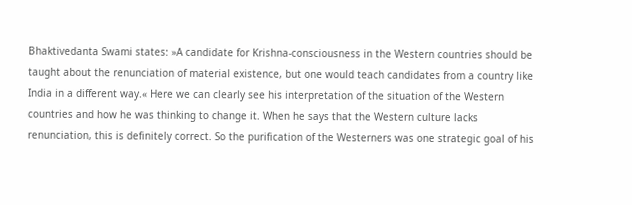Bhaktivedanta Swami states: »A candidate for Krishna-consciousness in the Western countries should be taught about the renunciation of material existence, but one would teach candidates from a country like India in a different way.« Here we can clearly see his interpretation of the situation of the Western countries and how he was thinking to change it. When he says that the Western culture lacks renunciation, this is definitely correct. So the purification of the Westerners was one strategic goal of his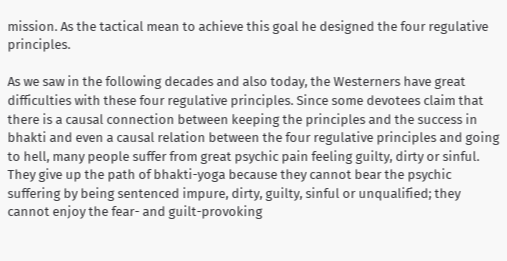mission. As the tactical mean to achieve this goal he designed the four regulative principles.

As we saw in the following decades and also today, the Westerners have great difficulties with these four regulative principles. Since some devotees claim that there is a causal connection between keeping the principles and the success in bhakti and even a causal relation between the four regulative principles and going to hell, many people suffer from great psychic pain feeling guilty, dirty or sinful. They give up the path of bhakti-yoga because they cannot bear the psychic suffering by being sentenced impure, dirty, guilty, sinful or unqualified; they cannot enjoy the fear- and guilt-provoking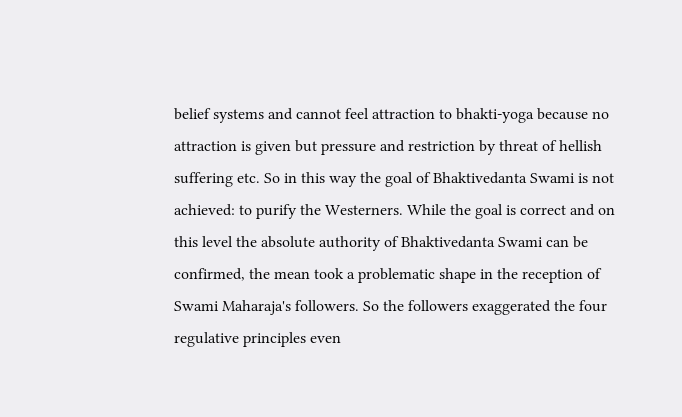belief systems and cannot feel attraction to bhakti-yoga because no attraction is given but pressure and restriction by threat of hellish suffering etc. So in this way the goal of Bhaktivedanta Swami is not achieved: to purify the Westerners. While the goal is correct and on this level the absolute authority of Bhaktivedanta Swami can be confirmed, the mean took a problematic shape in the reception of Swami Maharaja's followers. So the followers exaggerated the four regulative principles even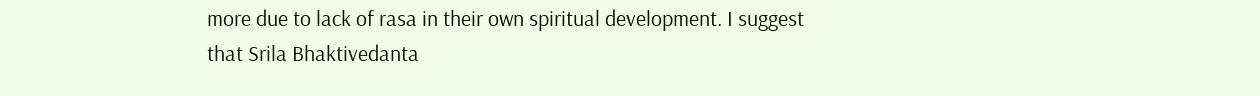more due to lack of rasa in their own spiritual development. I suggest that Srila Bhaktivedanta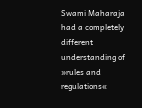Swami Maharaja had a completely different understanding of »rules and regulations«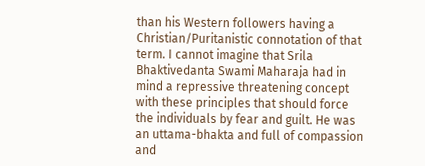than his Western followers having a Christian/Puritanistic connotation of that term. I cannot imagine that Srila Bhaktivedanta Swami Maharaja had in mind a repressive threatening concept with these principles that should force the individuals by fear and guilt. He was an uttama-bhakta and full of compassion and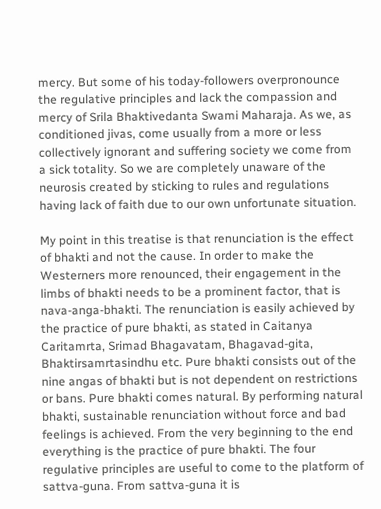mercy. But some of his today-followers overpronounce the regulative principles and lack the compassion and mercy of Srila Bhaktivedanta Swami Maharaja. As we, as conditioned jivas, come usually from a more or less collectively ignorant and suffering society we come from a sick totality. So we are completely unaware of the neurosis created by sticking to rules and regulations having lack of faith due to our own unfortunate situation.

My point in this treatise is that renunciation is the effect of bhakti and not the cause. In order to make the Westerners more renounced, their engagement in the limbs of bhakti needs to be a prominent factor, that is nava-anga-bhakti. The renunciation is easily achieved by the practice of pure bhakti, as stated in Caitanya Caritamrta, Srimad Bhagavatam, Bhagavad-gita, Bhaktirsamrtasindhu etc. Pure bhakti consists out of the nine angas of bhakti but is not dependent on restrictions or bans. Pure bhakti comes natural. By performing natural bhakti, sustainable renunciation without force and bad feelings is achieved. From the very beginning to the end everything is the practice of pure bhakti. The four regulative principles are useful to come to the platform of sattva-guna. From sattva-guna it is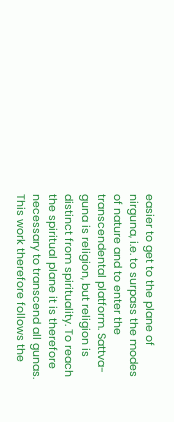easier to get to the plane of nirguna, i.e. to surpass the modes of nature and to enter the transcendental platform. Sattva-guna is religion, but religion is distinct from spirituality. To reach the spiritual plane it is therefore necessary to transcend all gunas. This work therefore follows the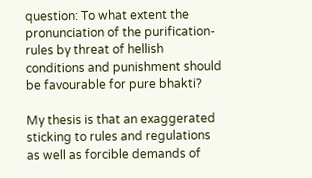question: To what extent the pronunciation of the purification-rules by threat of hellish conditions and punishment should be favourable for pure bhakti?

My thesis is that an exaggerated sticking to rules and regulations as well as forcible demands of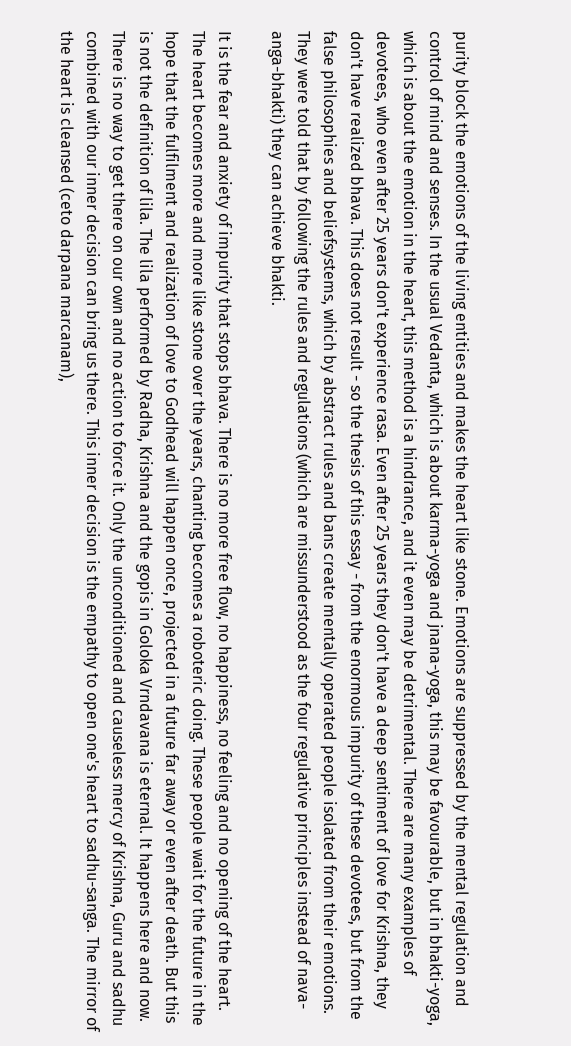purity block the emotions of the living entities and makes the heart like stone. Emotions are suppressed by the mental regulation and control of mind and senses. In the usual Vedanta, which is about karma-yoga and jnana-yoga, this may be favourable, but in bhakti-yoga, which is about the emotion in the heart, this method is a hindrance, and it even may be detrimental. There are many examples of devotees, who even after 25 years don't experience rasa. Even after 25 years they don't have a deep sentiment of love for Krishna, they don't have realized bhava. This does not result - so the thesis of this essay - from the enormous impurity of these devotees, but from the false philosophies and beliefsystems, which by abstract rules and bans create mentally operated people isolated from their emotions. They were told that by following the rules and regulations (which are missunderstood as the four regulative principles instead of nava-anga-bhakti) they can achieve bhakti.

It is the fear and anxiety of impurity that stops bhava. There is no more free flow, no happiness, no feeling and no opening of the heart. The heart becomes more and more like stone over the years, chanting becomes a roboteric doing. These people wait for the future in the hope that the fulfilment and realization of love to Godhead will happen once, projected in a future far away or even after death. But this is not the definition of lila. The lila performed by Radha, Krishna and the gopis in Goloka Vrndavana is eternal. It happens here and now. There is no way to get there on our own and no action to force it. Only the unconditioned and causeless mercy of Krishna, Guru and sadhu combined with our inner decision can bring us there. This inner decision is the empathy to open one's heart to sadhu-sanga. The mirror of the heart is cleansed (ceto darpana marcanam),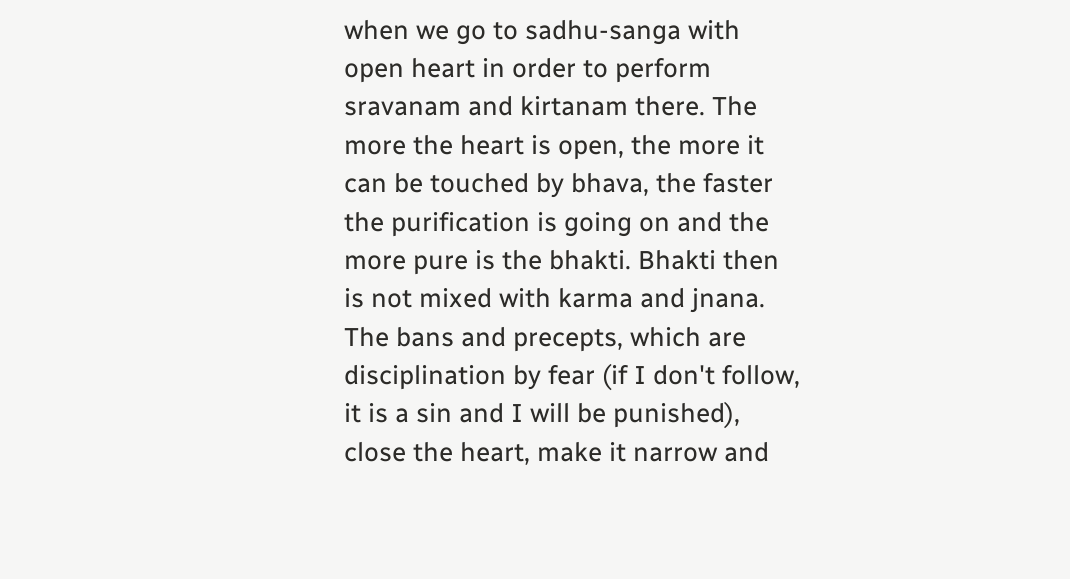when we go to sadhu-sanga with open heart in order to perform sravanam and kirtanam there. The more the heart is open, the more it can be touched by bhava, the faster the purification is going on and the more pure is the bhakti. Bhakti then is not mixed with karma and jnana. The bans and precepts, which are disciplination by fear (if I don't follow, it is a sin and I will be punished), close the heart, make it narrow and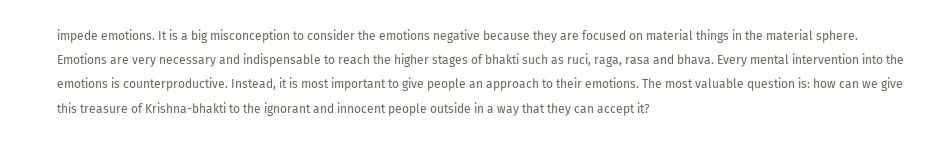impede emotions. It is a big misconception to consider the emotions negative because they are focused on material things in the material sphere. Emotions are very necessary and indispensable to reach the higher stages of bhakti such as ruci, raga, rasa and bhava. Every mental intervention into the emotions is counterproductive. Instead, it is most important to give people an approach to their emotions. The most valuable question is: how can we give this treasure of Krishna-bhakti to the ignorant and innocent people outside in a way that they can accept it?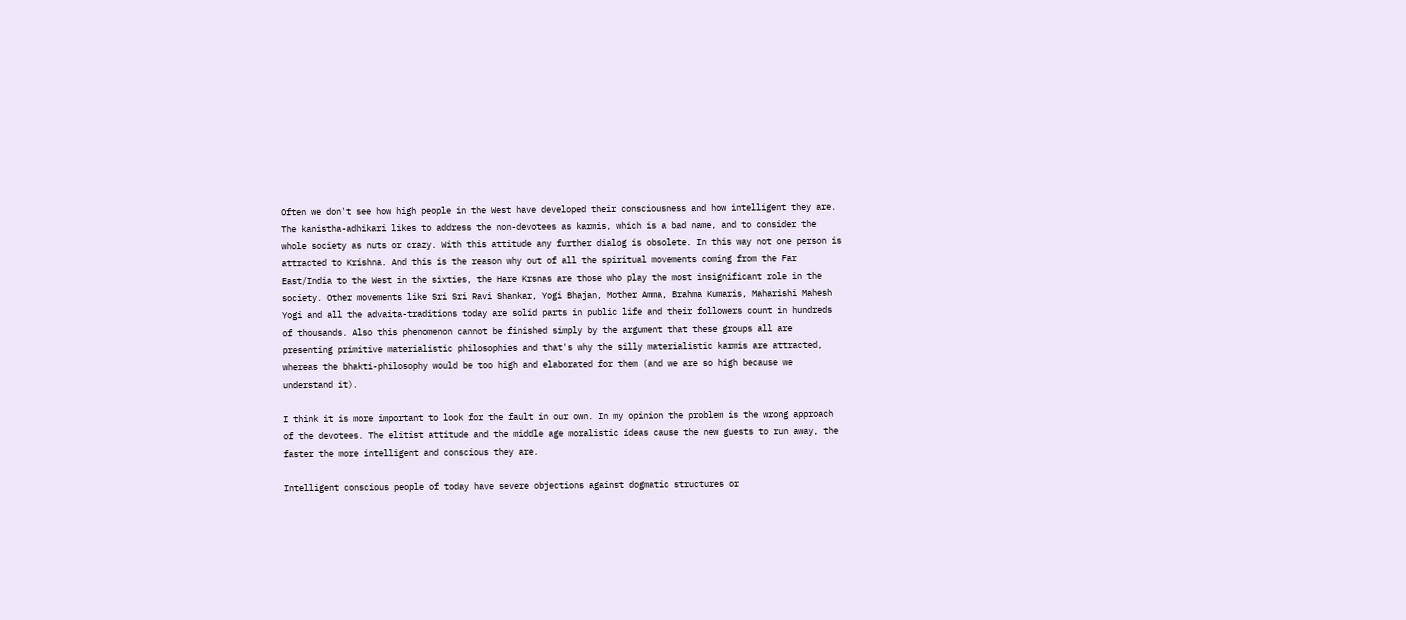Often we don't see how high people in the West have developed their consciousness and how intelligent they are. The kanistha-adhikari likes to address the non-devotees as karmis, which is a bad name, and to consider the whole society as nuts or crazy. With this attitude any further dialog is obsolete. In this way not one person is attracted to Krishna. And this is the reason why out of all the spiritual movements coming from the Far East/India to the West in the sixties, the Hare Krsnas are those who play the most insignificant role in the society. Other movements like Sri Sri Ravi Shankar, Yogi Bhajan, Mother Amma, Brahma Kumaris, Maharishi Mahesh Yogi and all the advaita-traditions today are solid parts in public life and their followers count in hundreds of thousands. Also this phenomenon cannot be finished simply by the argument that these groups all are presenting primitive materialistic philosophies and that's why the silly materialistic karmis are attracted, whereas the bhakti-philosophy would be too high and elaborated for them (and we are so high because we understand it).

I think it is more important to look for the fault in our own. In my opinion the problem is the wrong approach of the devotees. The elitist attitude and the middle age moralistic ideas cause the new guests to run away, the faster the more intelligent and conscious they are.

Intelligent conscious people of today have severe objections against dogmatic structures or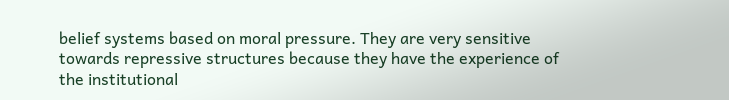belief systems based on moral pressure. They are very sensitive towards repressive structures because they have the experience of the institutional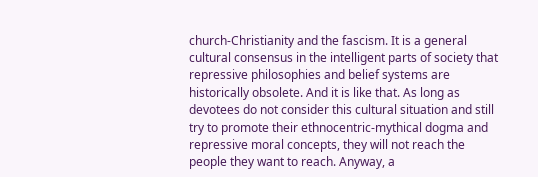church-Christianity and the fascism. It is a general cultural consensus in the intelligent parts of society that repressive philosophies and belief systems are historically obsolete. And it is like that. As long as devotees do not consider this cultural situation and still try to promote their ethnocentric-mythical dogma and repressive moral concepts, they will not reach the people they want to reach. Anyway, a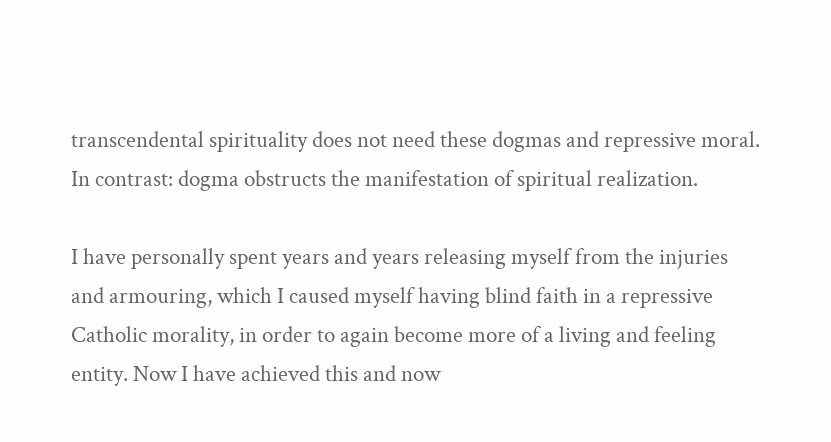transcendental spirituality does not need these dogmas and repressive moral. In contrast: dogma obstructs the manifestation of spiritual realization.

I have personally spent years and years releasing myself from the injuries and armouring, which I caused myself having blind faith in a repressive Catholic morality, in order to again become more of a living and feeling entity. Now I have achieved this and now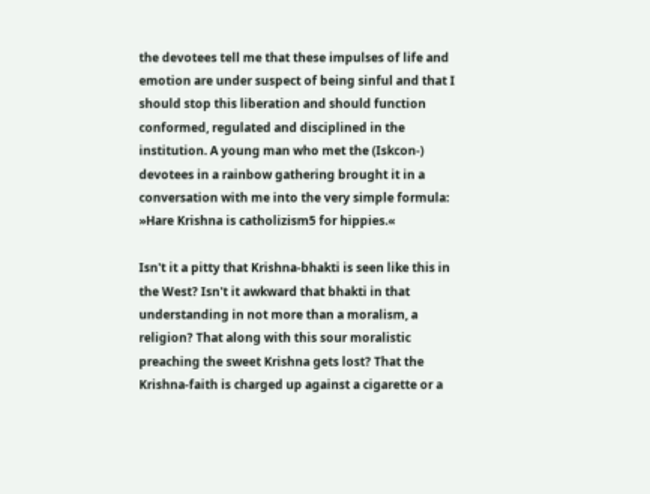the devotees tell me that these impulses of life and emotion are under suspect of being sinful and that I should stop this liberation and should function conformed, regulated and disciplined in the institution. A young man who met the (Iskcon-) devotees in a rainbow gathering brought it in a conversation with me into the very simple formula: »Hare Krishna is catholizism5 for hippies.«

Isn't it a pitty that Krishna-bhakti is seen like this in the West? Isn't it awkward that bhakti in that understanding in not more than a moralism, a religion? That along with this sour moralistic preaching the sweet Krishna gets lost? That the Krishna-faith is charged up against a cigarette or a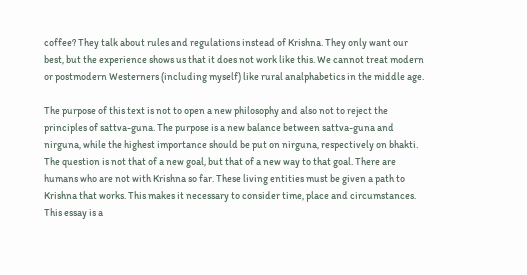coffee? They talk about rules and regulations instead of Krishna. They only want our best, but the experience shows us that it does not work like this. We cannot treat modern or postmodern Westerners (including myself) like rural analphabetics in the middle age.

The purpose of this text is not to open a new philosophy and also not to reject the principles of sattva-guna. The purpose is a new balance between sattva-guna and nirguna, while the highest importance should be put on nirguna, respectively on bhakti. The question is not that of a new goal, but that of a new way to that goal. There are humans who are not with Krishna so far. These living entities must be given a path to Krishna that works. This makes it necessary to consider time, place and circumstances. This essay is a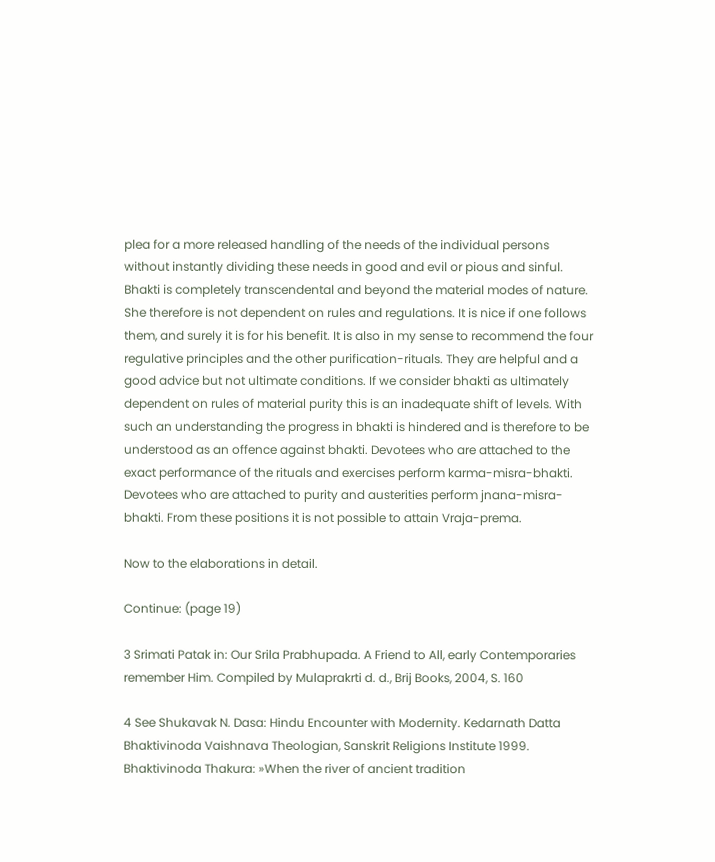plea for a more released handling of the needs of the individual persons without instantly dividing these needs in good and evil or pious and sinful. Bhakti is completely transcendental and beyond the material modes of nature. She therefore is not dependent on rules and regulations. It is nice if one follows them, and surely it is for his benefit. It is also in my sense to recommend the four regulative principles and the other purification-rituals. They are helpful and a good advice but not ultimate conditions. If we consider bhakti as ultimately dependent on rules of material purity this is an inadequate shift of levels. With such an understanding the progress in bhakti is hindered and is therefore to be understood as an offence against bhakti. Devotees who are attached to the exact performance of the rituals and exercises perform karma-misra-bhakti. Devotees who are attached to purity and austerities perform jnana-misra-bhakti. From these positions it is not possible to attain Vraja-prema.

Now to the elaborations in detail.

Continue: (page 19)

3 Srimati Patak in: Our Srila Prabhupada. A Friend to All, early Contemporaries remember Him. Compiled by Mulaprakrti d. d., Brij Books, 2004, S. 160

4 See Shukavak N. Dasa: Hindu Encounter with Modernity. Kedarnath Datta Bhaktivinoda Vaishnava Theologian, Sanskrit Religions Institute 1999. Bhaktivinoda Thakura: »When the river of ancient tradition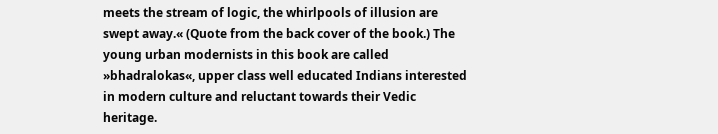meets the stream of logic, the whirlpools of illusion are swept away.« (Quote from the back cover of the book.) The young urban modernists in this book are called »bhadralokas«, upper class well educated Indians interested in modern culture and reluctant towards their Vedic heritage.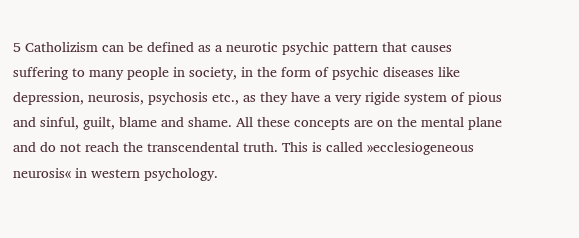5 Catholizism can be defined as a neurotic psychic pattern that causes suffering to many people in society, in the form of psychic diseases like depression, neurosis, psychosis etc., as they have a very rigide system of pious and sinful, guilt, blame and shame. All these concepts are on the mental plane and do not reach the transcendental truth. This is called »ecclesiogeneous neurosis« in western psychology.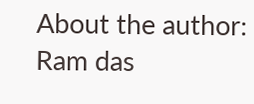About the author:
Ram das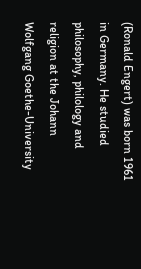(Ronald Engert) was born 1961 in Germany. He studied philosophy, philology and religion at the Johann Wolfgang Goethe-University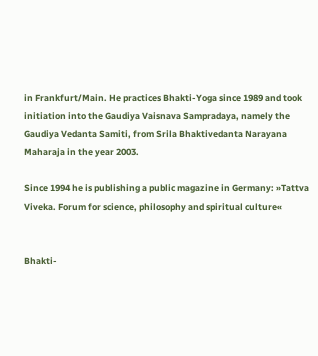in Frankfurt/Main. He practices Bhakti-Yoga since 1989 and took initiation into the Gaudiya Vaisnava Sampradaya, namely the Gaudiya Vedanta Samiti, from Srila Bhaktivedanta Narayana Maharaja in the year 2003.

Since 1994 he is publishing a public magazine in Germany: »Tattva Viveka. Forum for science, philosophy and spiritual culture«


Bhakti-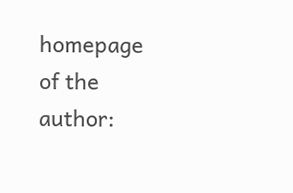homepage of the author: